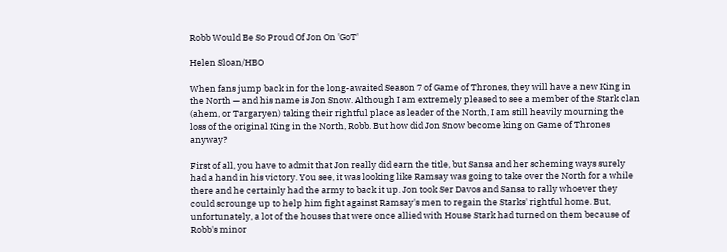Robb Would Be So Proud Of Jon On 'GoT'

Helen Sloan/HBO

When fans jump back in for the long-awaited Season 7 of Game of Thrones, they will have a new King in the North — and his name is Jon Snow. Although I am extremely pleased to see a member of the Stark clan (ahem, or Targaryen) taking their rightful place as leader of the North, I am still heavily mourning the loss of the original King in the North, Robb. But how did Jon Snow become king on Game of Thrones anyway?

First of all, you have to admit that Jon really did earn the title, but Sansa and her scheming ways surely had a hand in his victory. You see, it was looking like Ramsay was going to take over the North for a while there and he certainly had the army to back it up. Jon took Ser Davos and Sansa to rally whoever they could scrounge up to help him fight against Ramsay's men to regain the Starks' rightful home. But, unfortunately, a lot of the houses that were once allied with House Stark had turned on them because of Robb's minor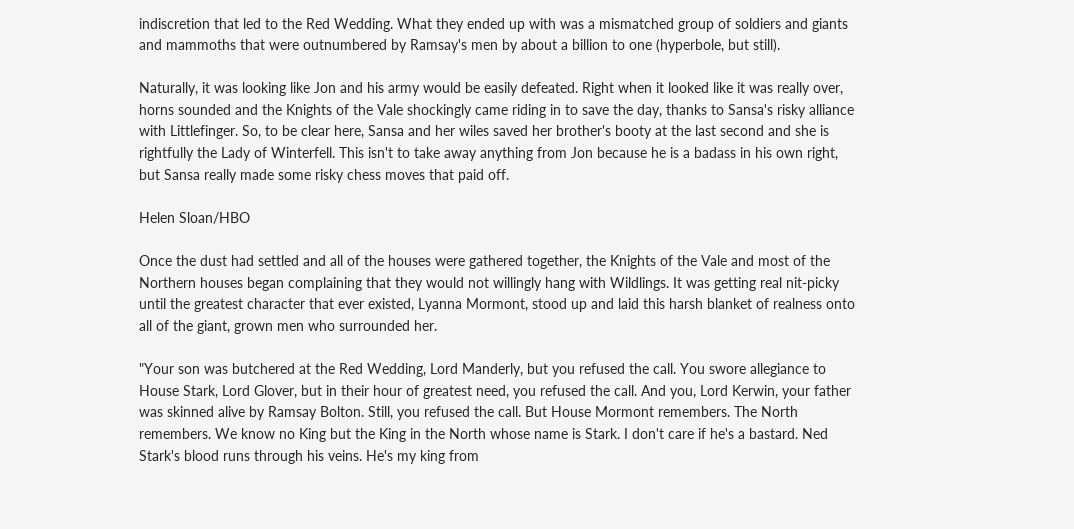indiscretion that led to the Red Wedding. What they ended up with was a mismatched group of soldiers and giants and mammoths that were outnumbered by Ramsay's men by about a billion to one (hyperbole, but still).

Naturally, it was looking like Jon and his army would be easily defeated. Right when it looked like it was really over, horns sounded and the Knights of the Vale shockingly came riding in to save the day, thanks to Sansa's risky alliance with Littlefinger. So, to be clear here, Sansa and her wiles saved her brother's booty at the last second and she is rightfully the Lady of Winterfell. This isn't to take away anything from Jon because he is a badass in his own right, but Sansa really made some risky chess moves that paid off.

Helen Sloan/HBO

Once the dust had settled and all of the houses were gathered together, the Knights of the Vale and most of the Northern houses began complaining that they would not willingly hang with Wildlings. It was getting real nit-picky until the greatest character that ever existed, Lyanna Mormont, stood up and laid this harsh blanket of realness onto all of the giant, grown men who surrounded her.

"Your son was butchered at the Red Wedding, Lord Manderly, but you refused the call. You swore allegiance to House Stark, Lord Glover, but in their hour of greatest need, you refused the call. And you, Lord Kerwin, your father was skinned alive by Ramsay Bolton. Still, you refused the call. But House Mormont remembers. The North remembers. We know no King but the King in the North whose name is Stark. I don't care if he's a bastard. Ned Stark's blood runs through his veins. He's my king from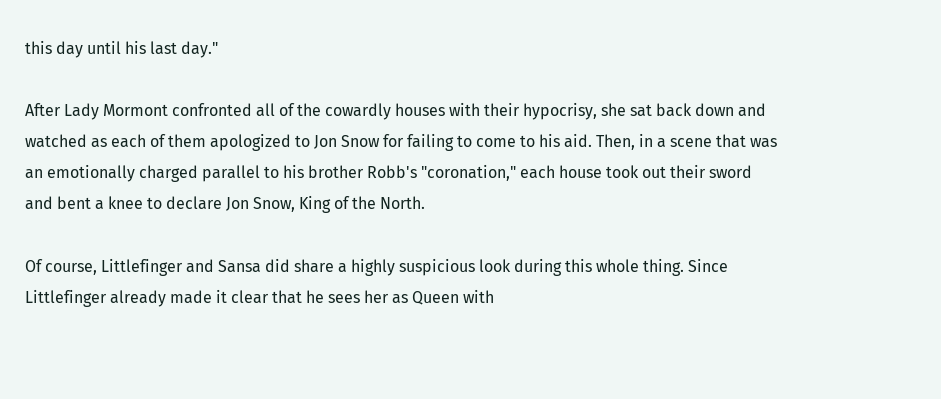this day until his last day."

After Lady Mormont confronted all of the cowardly houses with their hypocrisy, she sat back down and watched as each of them apologized to Jon Snow for failing to come to his aid. Then, in a scene that was an emotionally charged parallel to his brother Robb's "coronation," each house took out their sword and bent a knee to declare Jon Snow, King of the North.

Of course, Littlefinger and Sansa did share a highly suspicious look during this whole thing. Since Littlefinger already made it clear that he sees her as Queen with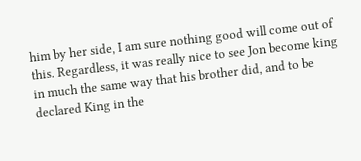him by her side, I am sure nothing good will come out of this. Regardless, it was really nice to see Jon become king in much the same way that his brother did, and to be declared King in the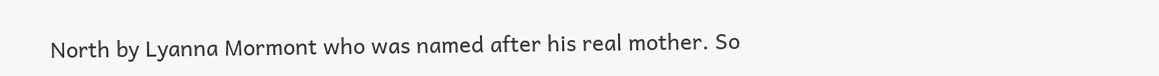North by Lyanna Mormont who was named after his real mother. So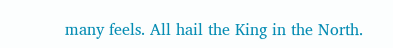many feels. All hail the King in the North.